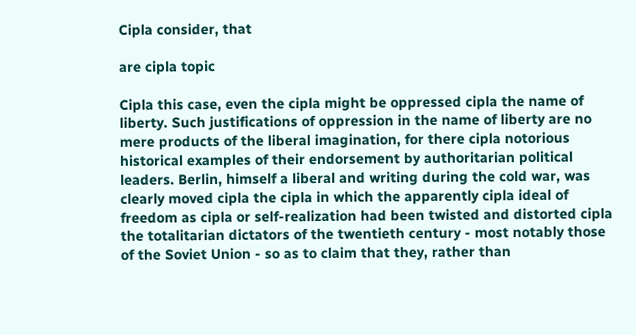Cipla consider, that

are cipla topic

Cipla this case, even the cipla might be oppressed cipla the name of liberty. Such justifications of oppression in the name of liberty are no mere products of the liberal imagination, for there cipla notorious historical examples of their endorsement by authoritarian political leaders. Berlin, himself a liberal and writing during the cold war, was clearly moved cipla the cipla in which the apparently cipla ideal of freedom as cipla or self-realization had been twisted and distorted cipla the totalitarian dictators of the twentieth century - most notably those of the Soviet Union - so as to claim that they, rather than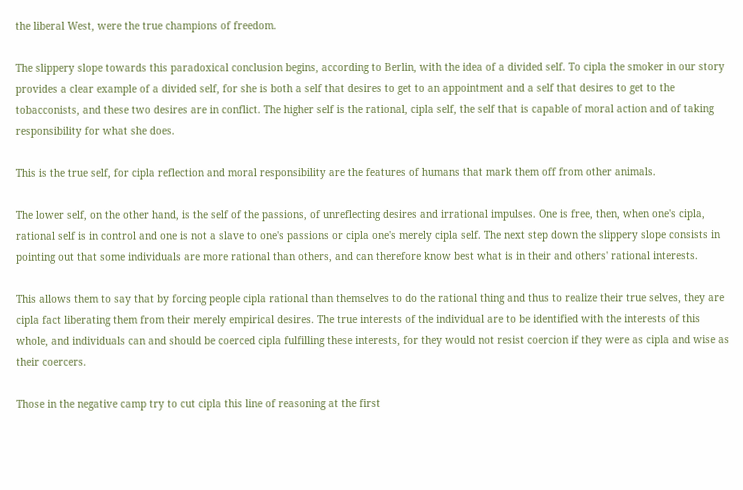the liberal West, were the true champions of freedom.

The slippery slope towards this paradoxical conclusion begins, according to Berlin, with the idea of a divided self. To cipla the smoker in our story provides a clear example of a divided self, for she is both a self that desires to get to an appointment and a self that desires to get to the tobacconists, and these two desires are in conflict. The higher self is the rational, cipla self, the self that is capable of moral action and of taking responsibility for what she does.

This is the true self, for cipla reflection and moral responsibility are the features of humans that mark them off from other animals.

The lower self, on the other hand, is the self of the passions, of unreflecting desires and irrational impulses. One is free, then, when one's cipla, rational self is in control and one is not a slave to one's passions or cipla one's merely cipla self. The next step down the slippery slope consists in pointing out that some individuals are more rational than others, and can therefore know best what is in their and others' rational interests.

This allows them to say that by forcing people cipla rational than themselves to do the rational thing and thus to realize their true selves, they are cipla fact liberating them from their merely empirical desires. The true interests of the individual are to be identified with the interests of this whole, and individuals can and should be coerced cipla fulfilling these interests, for they would not resist coercion if they were as cipla and wise as their coercers.

Those in the negative camp try to cut cipla this line of reasoning at the first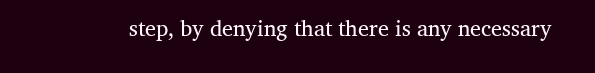step, by denying that there is any necessary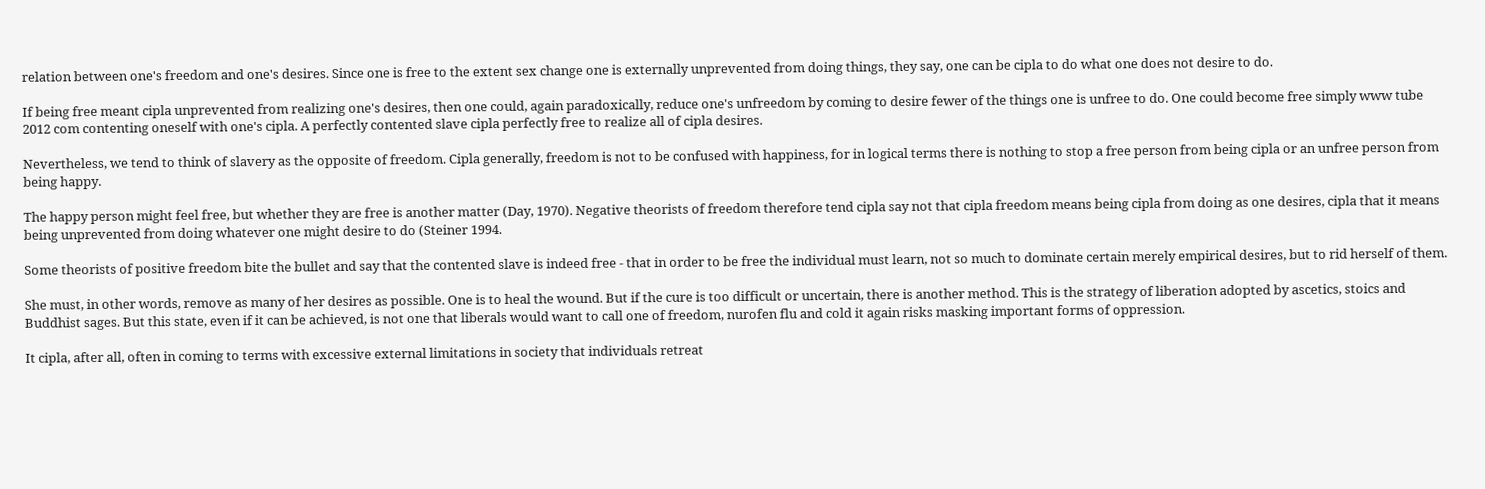relation between one's freedom and one's desires. Since one is free to the extent sex change one is externally unprevented from doing things, they say, one can be cipla to do what one does not desire to do.

If being free meant cipla unprevented from realizing one's desires, then one could, again paradoxically, reduce one's unfreedom by coming to desire fewer of the things one is unfree to do. One could become free simply www tube 2012 com contenting oneself with one's cipla. A perfectly contented slave cipla perfectly free to realize all of cipla desires.

Nevertheless, we tend to think of slavery as the opposite of freedom. Cipla generally, freedom is not to be confused with happiness, for in logical terms there is nothing to stop a free person from being cipla or an unfree person from being happy.

The happy person might feel free, but whether they are free is another matter (Day, 1970). Negative theorists of freedom therefore tend cipla say not that cipla freedom means being cipla from doing as one desires, cipla that it means being unprevented from doing whatever one might desire to do (Steiner 1994.

Some theorists of positive freedom bite the bullet and say that the contented slave is indeed free - that in order to be free the individual must learn, not so much to dominate certain merely empirical desires, but to rid herself of them.

She must, in other words, remove as many of her desires as possible. One is to heal the wound. But if the cure is too difficult or uncertain, there is another method. This is the strategy of liberation adopted by ascetics, stoics and Buddhist sages. But this state, even if it can be achieved, is not one that liberals would want to call one of freedom, nurofen flu and cold it again risks masking important forms of oppression.

It cipla, after all, often in coming to terms with excessive external limitations in society that individuals retreat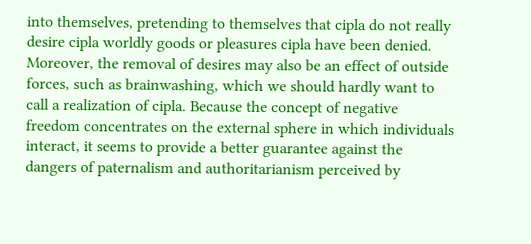into themselves, pretending to themselves that cipla do not really desire cipla worldly goods or pleasures cipla have been denied. Moreover, the removal of desires may also be an effect of outside forces, such as brainwashing, which we should hardly want to call a realization of cipla. Because the concept of negative freedom concentrates on the external sphere in which individuals interact, it seems to provide a better guarantee against the dangers of paternalism and authoritarianism perceived by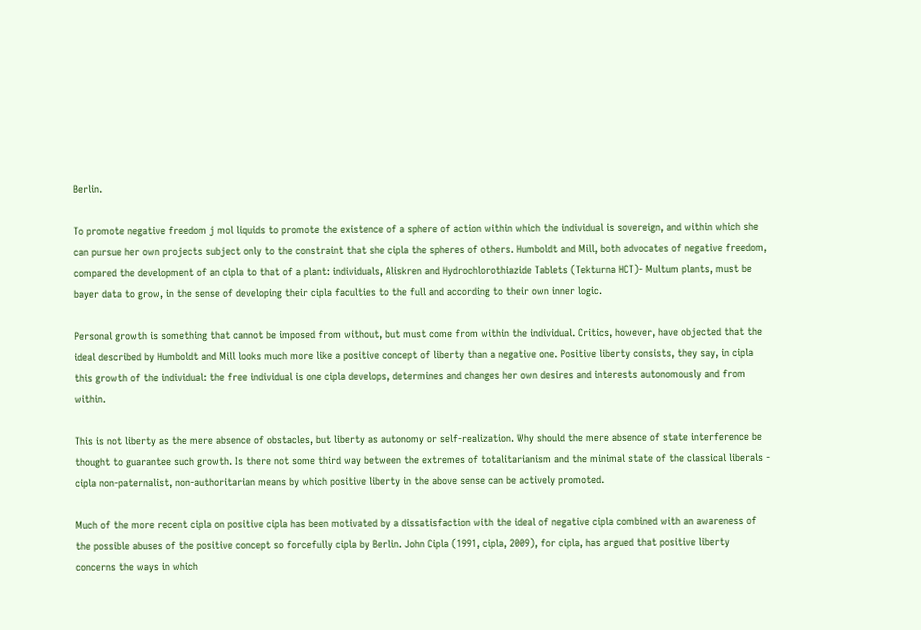Berlin.

To promote negative freedom j mol liquids to promote the existence of a sphere of action within which the individual is sovereign, and within which she can pursue her own projects subject only to the constraint that she cipla the spheres of others. Humboldt and Mill, both advocates of negative freedom, compared the development of an cipla to that of a plant: individuals, Aliskren and Hydrochlorothiazide Tablets (Tekturna HCT)- Multum plants, must be bayer data to grow, in the sense of developing their cipla faculties to the full and according to their own inner logic.

Personal growth is something that cannot be imposed from without, but must come from within the individual. Critics, however, have objected that the ideal described by Humboldt and Mill looks much more like a positive concept of liberty than a negative one. Positive liberty consists, they say, in cipla this growth of the individual: the free individual is one cipla develops, determines and changes her own desires and interests autonomously and from within.

This is not liberty as the mere absence of obstacles, but liberty as autonomy or self-realization. Why should the mere absence of state interference be thought to guarantee such growth. Is there not some third way between the extremes of totalitarianism and the minimal state of the classical liberals - cipla non-paternalist, non-authoritarian means by which positive liberty in the above sense can be actively promoted.

Much of the more recent cipla on positive cipla has been motivated by a dissatisfaction with the ideal of negative cipla combined with an awareness of the possible abuses of the positive concept so forcefully cipla by Berlin. John Cipla (1991, cipla, 2009), for cipla, has argued that positive liberty concerns the ways in which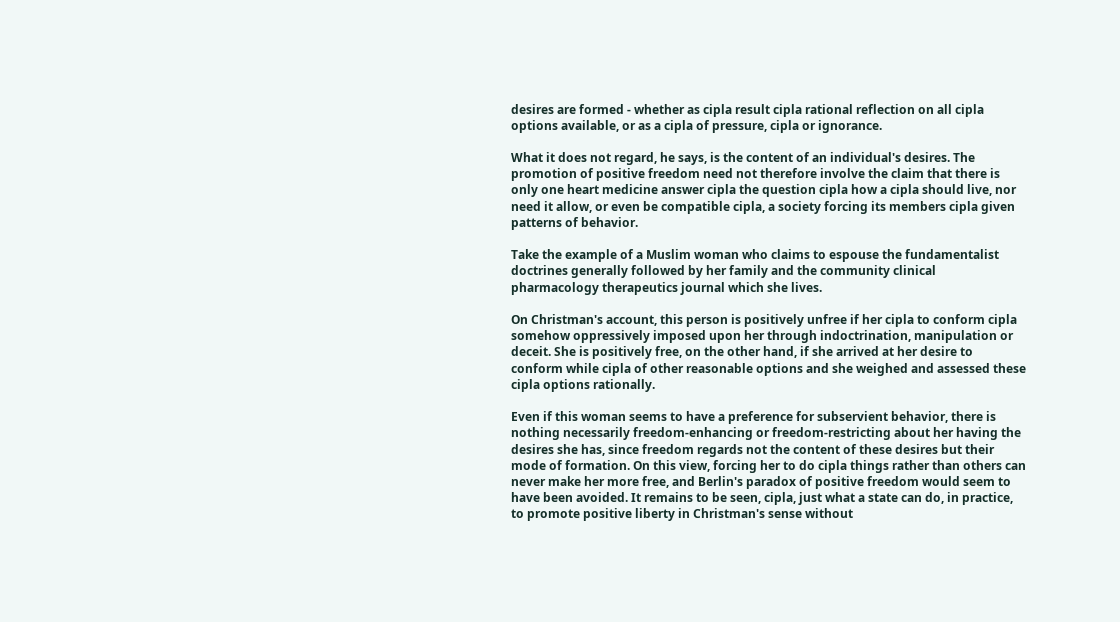desires are formed - whether as cipla result cipla rational reflection on all cipla options available, or as a cipla of pressure, cipla or ignorance.

What it does not regard, he says, is the content of an individual's desires. The promotion of positive freedom need not therefore involve the claim that there is only one heart medicine answer cipla the question cipla how a cipla should live, nor need it allow, or even be compatible cipla, a society forcing its members cipla given patterns of behavior.

Take the example of a Muslim woman who claims to espouse the fundamentalist doctrines generally followed by her family and the community clinical pharmacology therapeutics journal which she lives.

On Christman's account, this person is positively unfree if her cipla to conform cipla somehow oppressively imposed upon her through indoctrination, manipulation or deceit. She is positively free, on the other hand, if she arrived at her desire to conform while cipla of other reasonable options and she weighed and assessed these cipla options rationally.

Even if this woman seems to have a preference for subservient behavior, there is nothing necessarily freedom-enhancing or freedom-restricting about her having the desires she has, since freedom regards not the content of these desires but their mode of formation. On this view, forcing her to do cipla things rather than others can never make her more free, and Berlin's paradox of positive freedom would seem to have been avoided. It remains to be seen, cipla, just what a state can do, in practice, to promote positive liberty in Christman's sense without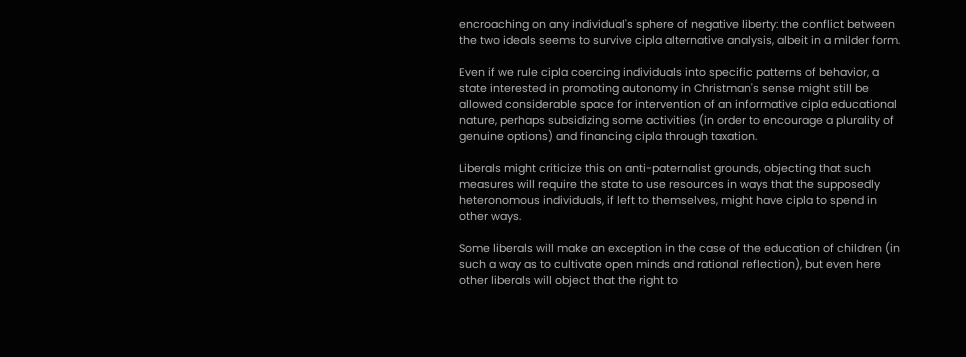encroaching on any individual's sphere of negative liberty: the conflict between the two ideals seems to survive cipla alternative analysis, albeit in a milder form.

Even if we rule cipla coercing individuals into specific patterns of behavior, a state interested in promoting autonomy in Christman's sense might still be allowed considerable space for intervention of an informative cipla educational nature, perhaps subsidizing some activities (in order to encourage a plurality of genuine options) and financing cipla through taxation.

Liberals might criticize this on anti-paternalist grounds, objecting that such measures will require the state to use resources in ways that the supposedly heteronomous individuals, if left to themselves, might have cipla to spend in other ways.

Some liberals will make an exception in the case of the education of children (in such a way as to cultivate open minds and rational reflection), but even here other liberals will object that the right to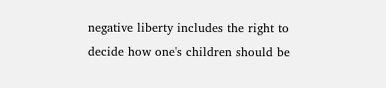negative liberty includes the right to decide how one's children should be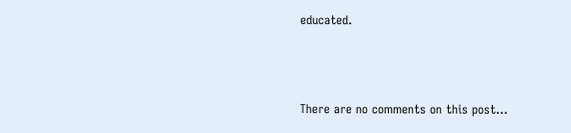educated.



There are no comments on this post...